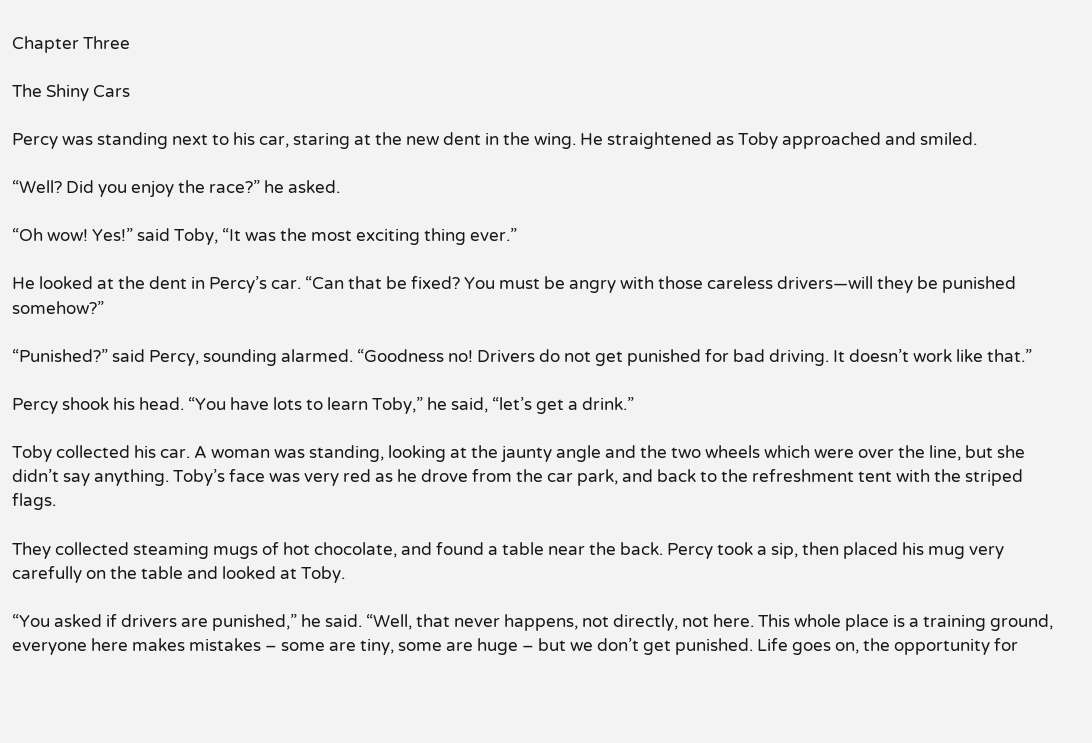Chapter Three

The Shiny Cars

Percy was standing next to his car, staring at the new dent in the wing. He straightened as Toby approached and smiled.

“Well? Did you enjoy the race?” he asked.

“Oh wow! Yes!” said Toby, “It was the most exciting thing ever.”

He looked at the dent in Percy’s car. “Can that be fixed? You must be angry with those careless drivers—will they be punished somehow?”

“Punished?” said Percy, sounding alarmed. “Goodness no! Drivers do not get punished for bad driving. It doesn’t work like that.”

Percy shook his head. “You have lots to learn Toby,” he said, “let’s get a drink.”

Toby collected his car. A woman was standing, looking at the jaunty angle and the two wheels which were over the line, but she didn’t say anything. Toby’s face was very red as he drove from the car park, and back to the refreshment tent with the striped flags.

They collected steaming mugs of hot chocolate, and found a table near the back. Percy took a sip, then placed his mug very carefully on the table and looked at Toby.

“You asked if drivers are punished,” he said. “Well, that never happens, not directly, not here. This whole place is a training ground, everyone here makes mistakes – some are tiny, some are huge – but we don’t get punished. Life goes on, the opportunity for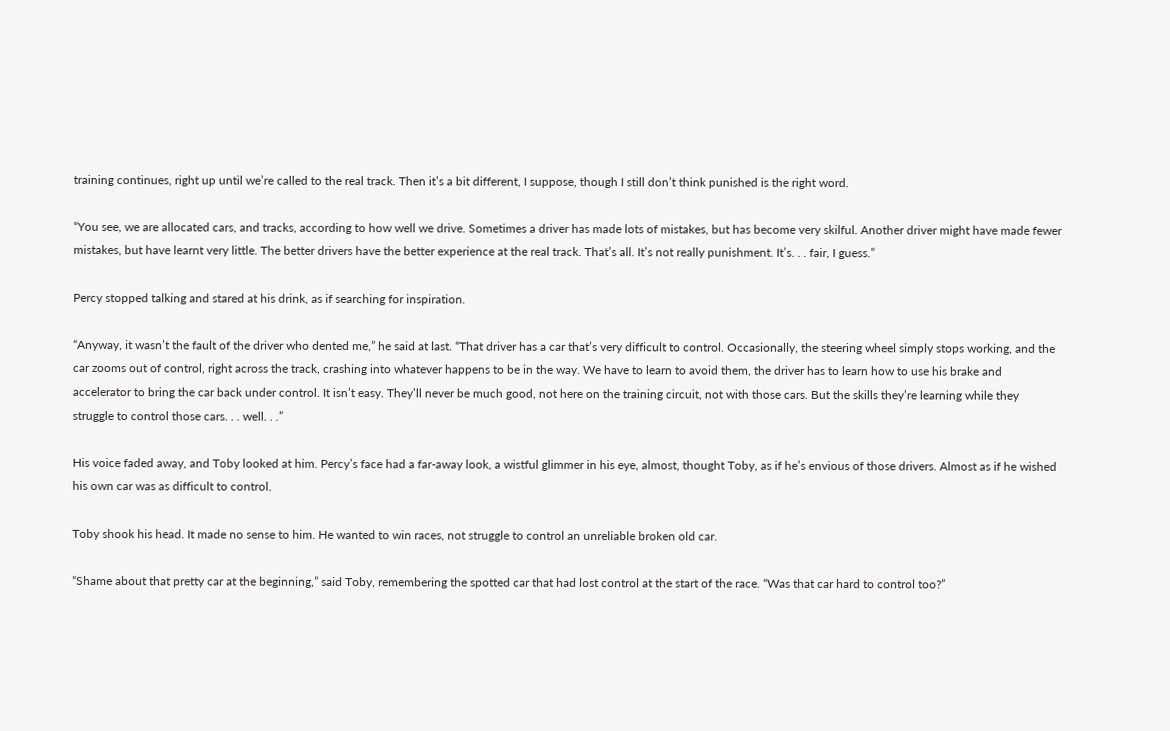training continues, right up until we’re called to the real track. Then it’s a bit different, I suppose, though I still don’t think punished is the right word.

“You see, we are allocated cars, and tracks, according to how well we drive. Sometimes a driver has made lots of mistakes, but has become very skilful. Another driver might have made fewer mistakes, but have learnt very little. The better drivers have the better experience at the real track. That’s all. It’s not really punishment. It’s. . . fair, I guess.”

Percy stopped talking and stared at his drink, as if searching for inspiration.

“Anyway, it wasn’t the fault of the driver who dented me,” he said at last. “That driver has a car that’s very difficult to control. Occasionally, the steering wheel simply stops working, and the car zooms out of control, right across the track, crashing into whatever happens to be in the way. We have to learn to avoid them, the driver has to learn how to use his brake and accelerator to bring the car back under control. It isn’t easy. They’ll never be much good, not here on the training circuit, not with those cars. But the skills they’re learning while they struggle to control those cars. . . well. . .”

His voice faded away, and Toby looked at him. Percy’s face had a far-away look, a wistful glimmer in his eye, almost, thought Toby, as if he’s envious of those drivers. Almost as if he wished his own car was as difficult to control.

Toby shook his head. It made no sense to him. He wanted to win races, not struggle to control an unreliable broken old car.

“Shame about that pretty car at the beginning,” said Toby, remembering the spotted car that had lost control at the start of the race. “Was that car hard to control too?”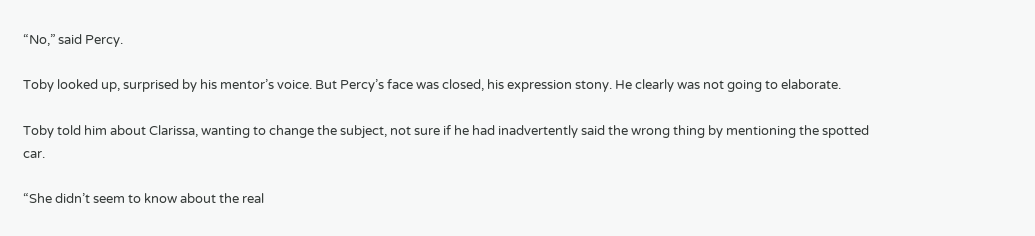“No,” said Percy.

Toby looked up, surprised by his mentor’s voice. But Percy’s face was closed, his expression stony. He clearly was not going to elaborate.

Toby told him about Clarissa, wanting to change the subject, not sure if he had inadvertently said the wrong thing by mentioning the spotted car.

“She didn’t seem to know about the real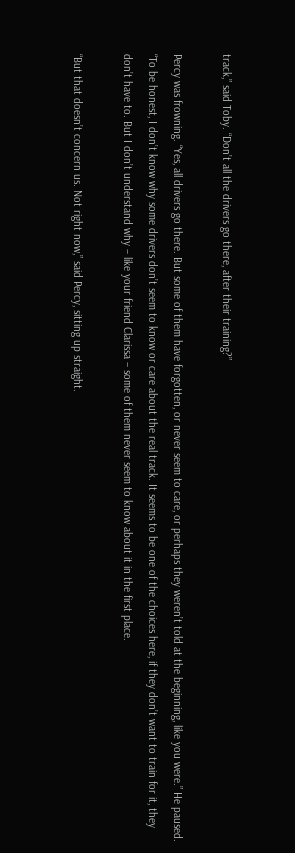track,” said Toby. “Don’t all the drivers go there, after their training?”

Percy was frowning. “Yes, all drivers go there. But some of them have forgotten, or never seem to care, or perhaps they weren’t told at the beginning, like you were.” He paused. “To be honest, I don’t know why some drivers don’t seem to know or care about the real track. It seems to be one of the choices here, if they don’t want to train for it, they don’t have to. But I don’t understand why – like your friend Clarissa – some of them never seem to know about it in the first place.

“But that doesn’t concern us. Not right now,” said Percy, sitting up straight.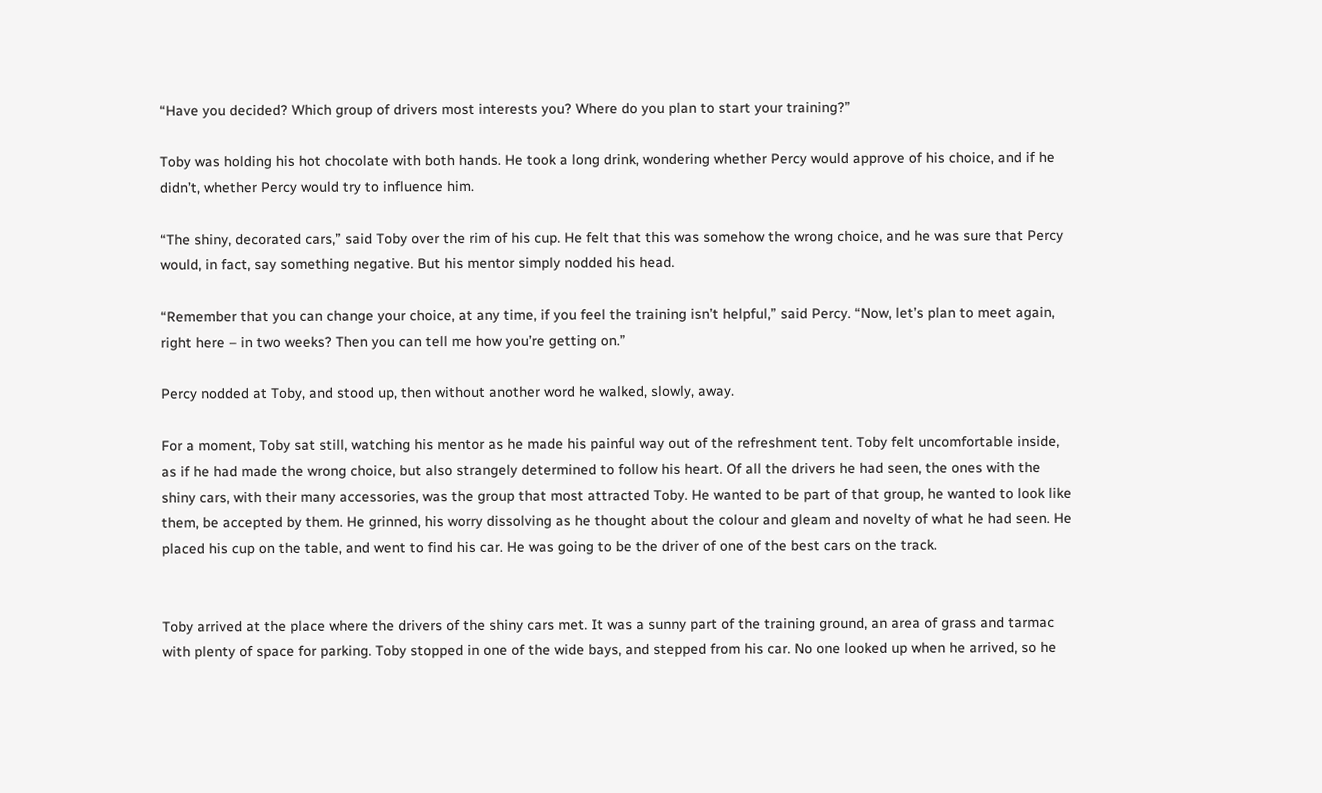“Have you decided? Which group of drivers most interests you? Where do you plan to start your training?”

Toby was holding his hot chocolate with both hands. He took a long drink, wondering whether Percy would approve of his choice, and if he didn’t, whether Percy would try to influence him.

“The shiny, decorated cars,” said Toby over the rim of his cup. He felt that this was somehow the wrong choice, and he was sure that Percy would, in fact, say something negative. But his mentor simply nodded his head.

“Remember that you can change your choice, at any time, if you feel the training isn’t helpful,” said Percy. “Now, let’s plan to meet again, right here – in two weeks? Then you can tell me how you’re getting on.”

Percy nodded at Toby, and stood up, then without another word he walked, slowly, away.

For a moment, Toby sat still, watching his mentor as he made his painful way out of the refreshment tent. Toby felt uncomfortable inside, as if he had made the wrong choice, but also strangely determined to follow his heart. Of all the drivers he had seen, the ones with the shiny cars, with their many accessories, was the group that most attracted Toby. He wanted to be part of that group, he wanted to look like them, be accepted by them. He grinned, his worry dissolving as he thought about the colour and gleam and novelty of what he had seen. He placed his cup on the table, and went to find his car. He was going to be the driver of one of the best cars on the track.


Toby arrived at the place where the drivers of the shiny cars met. It was a sunny part of the training ground, an area of grass and tarmac with plenty of space for parking. Toby stopped in one of the wide bays, and stepped from his car. No one looked up when he arrived, so he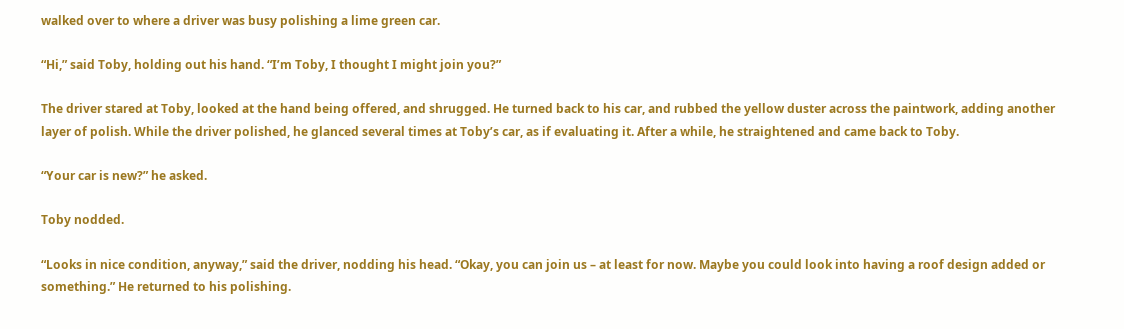walked over to where a driver was busy polishing a lime green car.

“Hi,” said Toby, holding out his hand. “I’m Toby, I thought I might join you?”

The driver stared at Toby, looked at the hand being offered, and shrugged. He turned back to his car, and rubbed the yellow duster across the paintwork, adding another layer of polish. While the driver polished, he glanced several times at Toby’s car, as if evaluating it. After a while, he straightened and came back to Toby.

“Your car is new?” he asked.

Toby nodded.

“Looks in nice condition, anyway,” said the driver, nodding his head. “Okay, you can join us – at least for now. Maybe you could look into having a roof design added or something.” He returned to his polishing.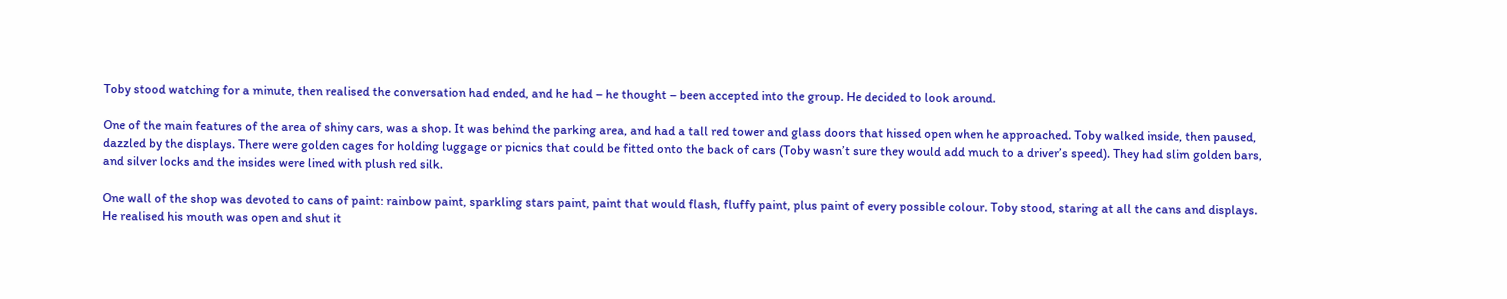Toby stood watching for a minute, then realised the conversation had ended, and he had – he thought – been accepted into the group. He decided to look around.

One of the main features of the area of shiny cars, was a shop. It was behind the parking area, and had a tall red tower and glass doors that hissed open when he approached. Toby walked inside, then paused, dazzled by the displays. There were golden cages for holding luggage or picnics that could be fitted onto the back of cars (Toby wasn’t sure they would add much to a driver’s speed). They had slim golden bars, and silver locks and the insides were lined with plush red silk.

One wall of the shop was devoted to cans of paint: rainbow paint, sparkling stars paint, paint that would flash, fluffy paint, plus paint of every possible colour. Toby stood, staring at all the cans and displays. He realised his mouth was open and shut it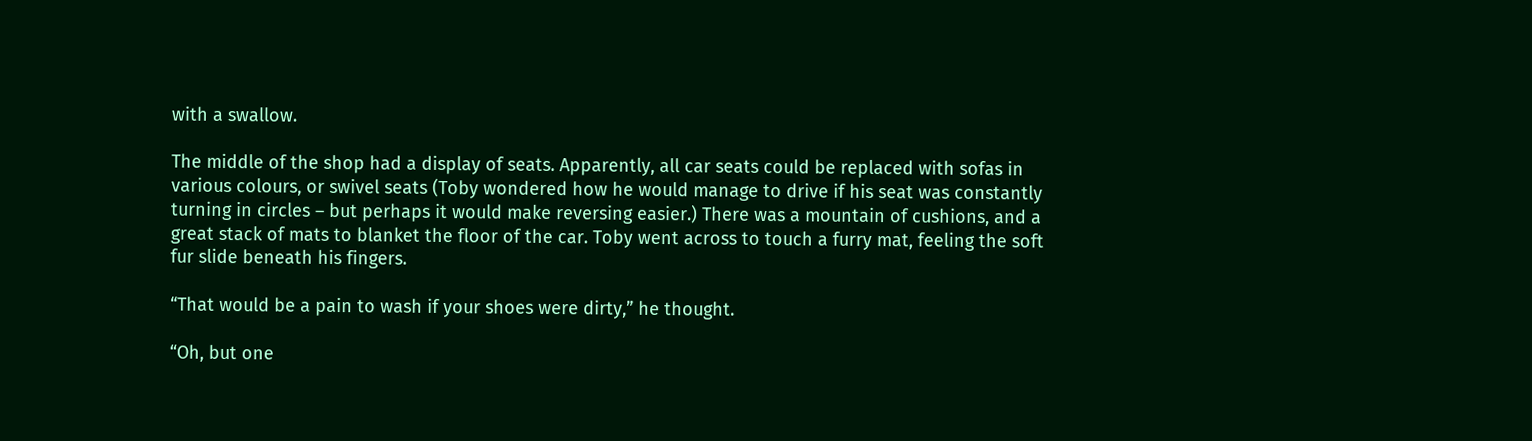with a swallow.

The middle of the shop had a display of seats. Apparently, all car seats could be replaced with sofas in various colours, or swivel seats (Toby wondered how he would manage to drive if his seat was constantly turning in circles – but perhaps it would make reversing easier.) There was a mountain of cushions, and a great stack of mats to blanket the floor of the car. Toby went across to touch a furry mat, feeling the soft fur slide beneath his fingers.

“That would be a pain to wash if your shoes were dirty,” he thought.

“Oh, but one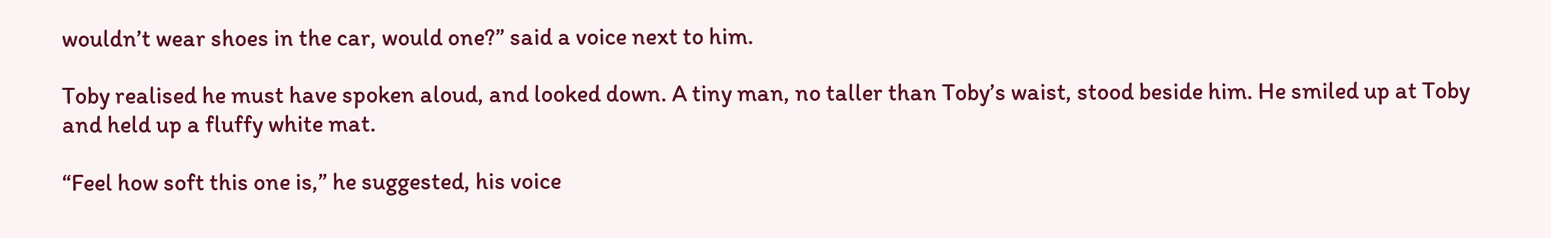wouldn’t wear shoes in the car, would one?” said a voice next to him.

Toby realised he must have spoken aloud, and looked down. A tiny man, no taller than Toby’s waist, stood beside him. He smiled up at Toby and held up a fluffy white mat.

“Feel how soft this one is,” he suggested, his voice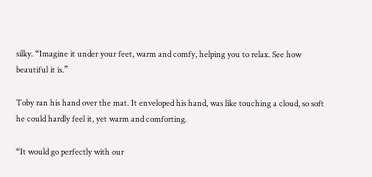silky. “Imagine it under your feet, warm and comfy, helping you to relax. See how beautiful it is.”

Toby ran his hand over the mat. It enveloped his hand, was like touching a cloud, so soft he could hardly feel it, yet warm and comforting.

“It would go perfectly with our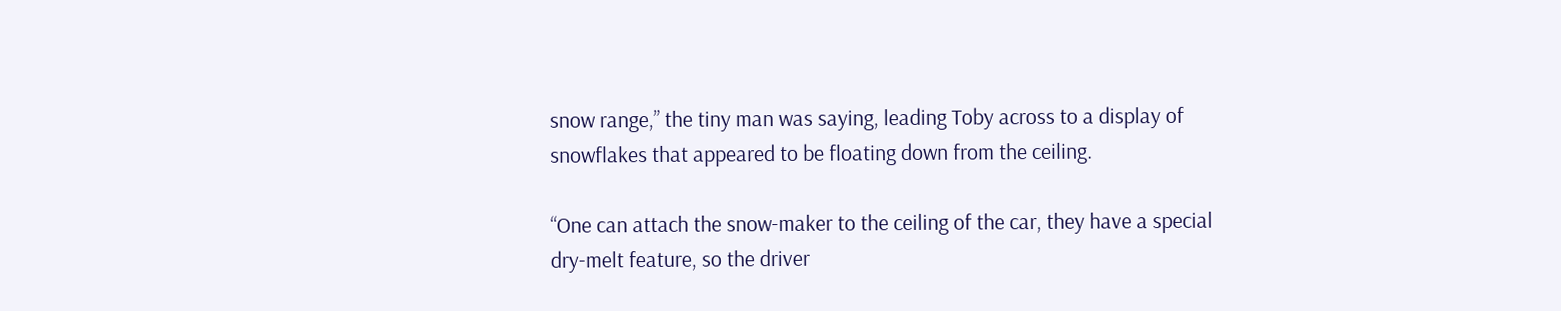snow range,” the tiny man was saying, leading Toby across to a display of snowflakes that appeared to be floating down from the ceiling.

“One can attach the snow-maker to the ceiling of the car, they have a special dry-melt feature, so the driver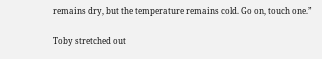remains dry, but the temperature remains cold. Go on, touch one.”

Toby stretched out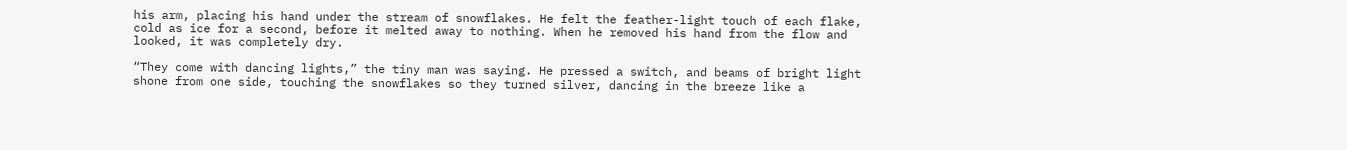his arm, placing his hand under the stream of snowflakes. He felt the feather-light touch of each flake, cold as ice for a second, before it melted away to nothing. When he removed his hand from the flow and looked, it was completely dry.

“They come with dancing lights,” the tiny man was saying. He pressed a switch, and beams of bright light shone from one side, touching the snowflakes so they turned silver, dancing in the breeze like a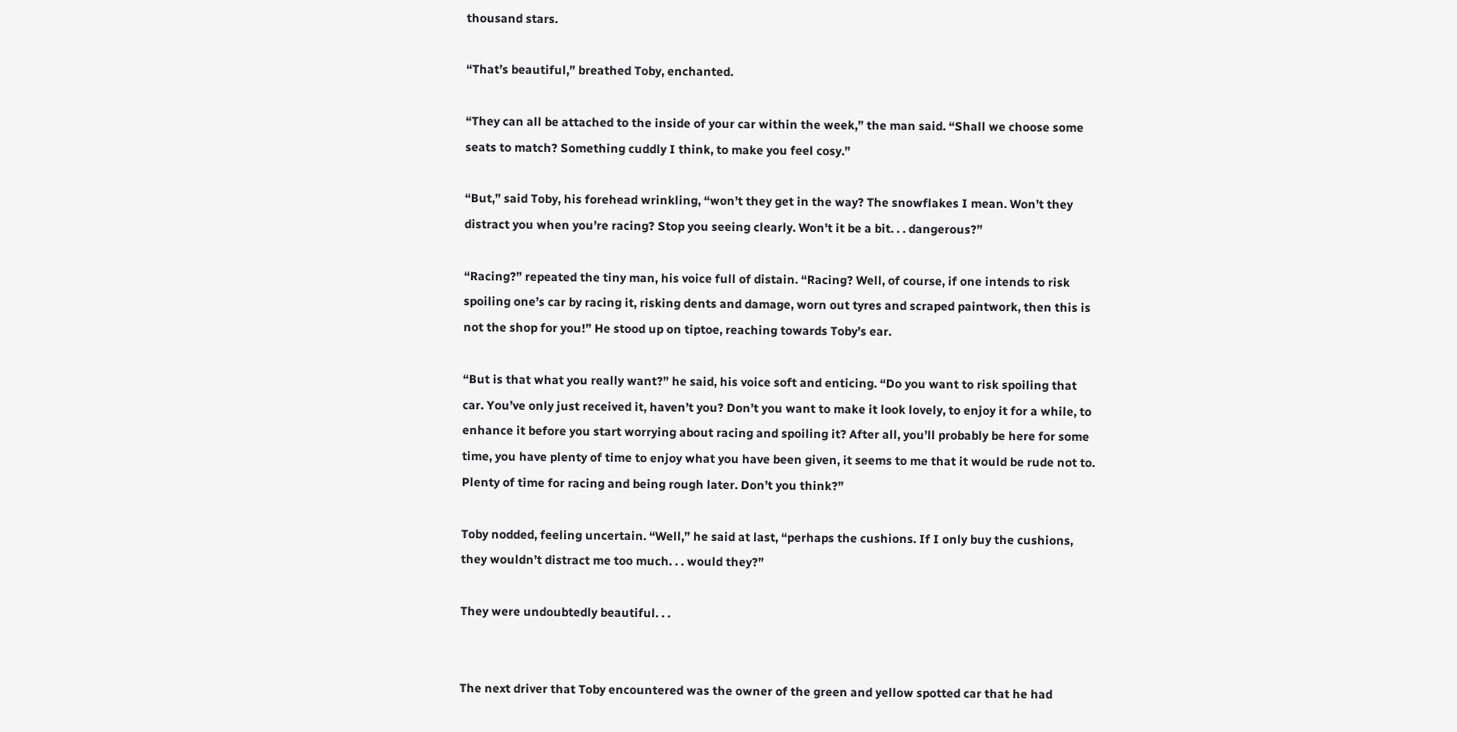thousand stars.

“That’s beautiful,” breathed Toby, enchanted.

“They can all be attached to the inside of your car within the week,” the man said. “Shall we choose some seats to match? Something cuddly I think, to make you feel cosy.”

“But,” said Toby, his forehead wrinkling, “won’t they get in the way? The snowflakes I mean. Won’t they distract you when you’re racing? Stop you seeing clearly. Won’t it be a bit. . . dangerous?”

“Racing?” repeated the tiny man, his voice full of distain. “Racing? Well, of course, if one intends to risk spoiling one’s car by racing it, risking dents and damage, worn out tyres and scraped paintwork, then this is not the shop for you!” He stood up on tiptoe, reaching towards Toby’s ear.

“But is that what you really want?” he said, his voice soft and enticing. “Do you want to risk spoiling that car. You’ve only just received it, haven’t you? Don’t you want to make it look lovely, to enjoy it for a while, to enhance it before you start worrying about racing and spoiling it? After all, you’ll probably be here for some time, you have plenty of time to enjoy what you have been given, it seems to me that it would be rude not to. Plenty of time for racing and being rough later. Don’t you think?”

Toby nodded, feeling uncertain. “Well,” he said at last, “perhaps the cushions. If I only buy the cushions, they wouldn’t distract me too much. . . would they?”

They were undoubtedly beautiful. . .


The next driver that Toby encountered was the owner of the green and yellow spotted car that he had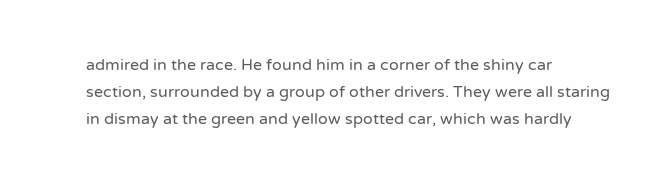admired in the race. He found him in a corner of the shiny car section, surrounded by a group of other drivers. They were all staring in dismay at the green and yellow spotted car, which was hardly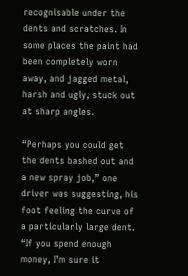recognisable under the dents and scratches. In some places the paint had been completely worn away, and jagged metal, harsh and ugly, stuck out at sharp angles.

“Perhaps you could get the dents bashed out and a new spray job,” one driver was suggesting, his foot feeling the curve of a particularly large dent. “If you spend enough money, I’m sure it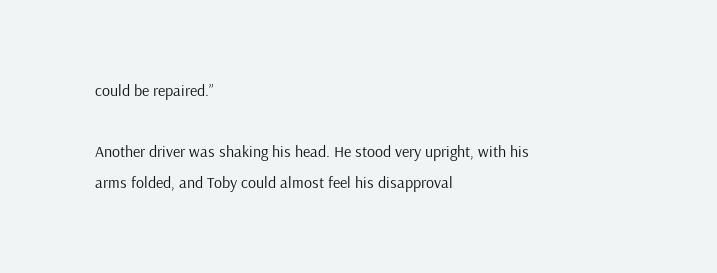could be repaired.”

Another driver was shaking his head. He stood very upright, with his arms folded, and Toby could almost feel his disapproval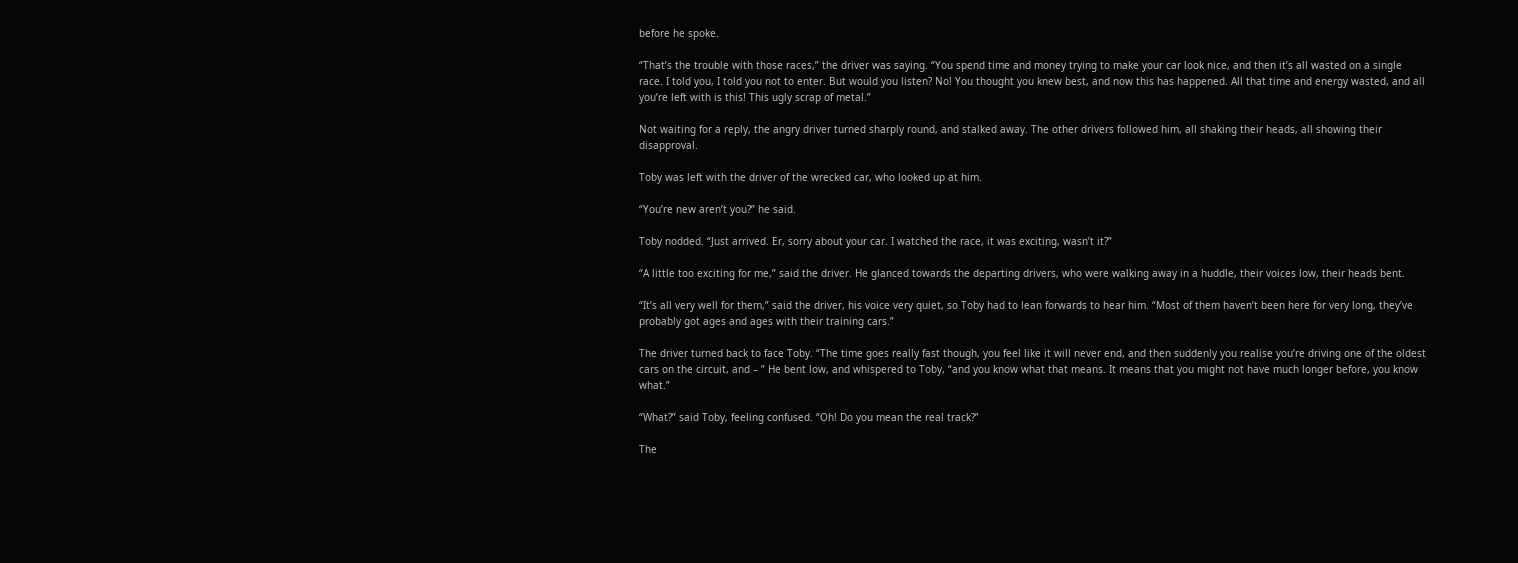before he spoke.

“That’s the trouble with those races,” the driver was saying. “You spend time and money trying to make your car look nice, and then it’s all wasted on a single race. I told you, I told you not to enter. But would you listen? No! You thought you knew best, and now this has happened. All that time and energy wasted, and all you’re left with is this! This ugly scrap of metal.”

Not waiting for a reply, the angry driver turned sharply round, and stalked away. The other drivers followed him, all shaking their heads, all showing their disapproval.

Toby was left with the driver of the wrecked car, who looked up at him.

“You’re new aren’t you?” he said.

Toby nodded. “Just arrived. Er, sorry about your car. I watched the race, it was exciting, wasn’t it?”

“A little too exciting for me,” said the driver. He glanced towards the departing drivers, who were walking away in a huddle, their voices low, their heads bent.

“It’s all very well for them,” said the driver, his voice very quiet, so Toby had to lean forwards to hear him. “Most of them haven’t been here for very long, they’ve probably got ages and ages with their training cars.”

The driver turned back to face Toby. “The time goes really fast though, you feel like it will never end, and then suddenly you realise you’re driving one of the oldest cars on the circuit, and – ” He bent low, and whispered to Toby, “and you know what that means. It means that you might not have much longer before, you know what.”

“What?” said Toby, feeling confused. “Oh! Do you mean the real track?”

The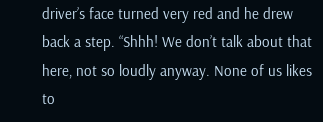driver’s face turned very red and he drew back a step. “Shhh! We don’t talk about that here, not so loudly anyway. None of us likes to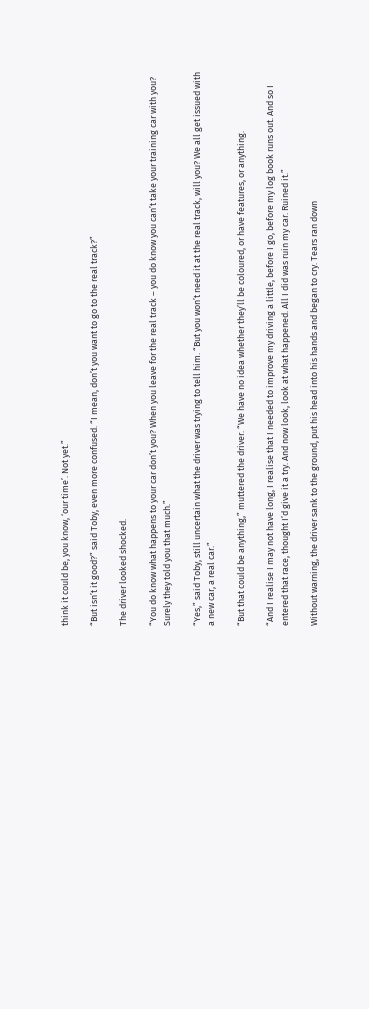think it could be, you know, ‘our time’. Not yet.”

“But isn’t it good?” said Toby, even more confused. “I mean, don’t you want to go to the real track?”

The driver looked shocked.

“You do know what happens to your car don’t you? When you leave for the real track – you do know you can’t take your training car with you? Surely they told you that much.”

“Yes,” said Toby, still uncertain what the driver was trying to tell him. “But you won’t need it at the real track, will you? We all get issued with a new car, a real car.”

“But that could be anything,” muttered the driver. “We have no idea whether they’ll be coloured, or have features, or anything.

“And I realise I may not have long, I realise that I needed to improve my driving a little, before I go, before my log book runs out. And so I entered that race, thought I’d give it a try. And now look, look at what happened. All I did was ruin my car. Ruined it.”

Without warning, the driver sank to the ground, put his head into his hands and began to cry. Tears ran down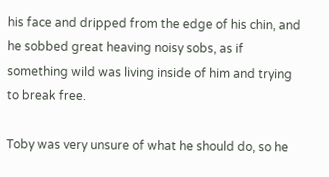his face and dripped from the edge of his chin, and he sobbed great heaving noisy sobs, as if something wild was living inside of him and trying to break free.

Toby was very unsure of what he should do, so he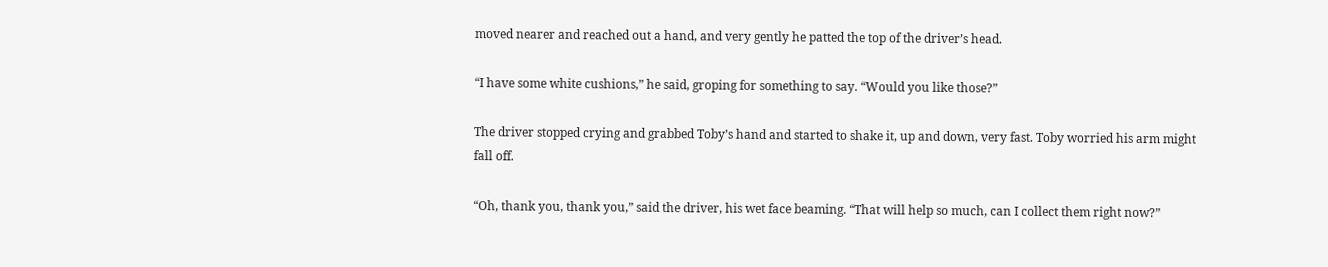moved nearer and reached out a hand, and very gently he patted the top of the driver’s head.

“I have some white cushions,” he said, groping for something to say. “Would you like those?”

The driver stopped crying and grabbed Toby’s hand and started to shake it, up and down, very fast. Toby worried his arm might fall off.

“Oh, thank you, thank you,” said the driver, his wet face beaming. “That will help so much, can I collect them right now?”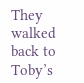They walked back to Toby’s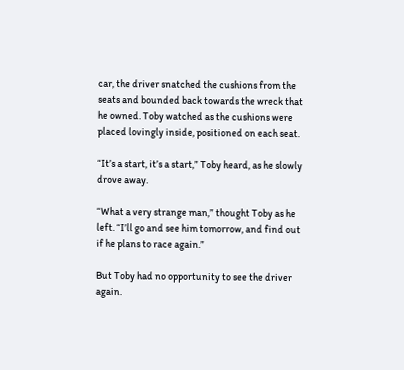car, the driver snatched the cushions from the seats and bounded back towards the wreck that he owned. Toby watched as the cushions were placed lovingly inside, positioned on each seat.

“It’s a start, it’s a start,” Toby heard, as he slowly drove away.

“What a very strange man,” thought Toby as he left. “I’ll go and see him tomorrow, and find out if he plans to race again.”

But Toby had no opportunity to see the driver again.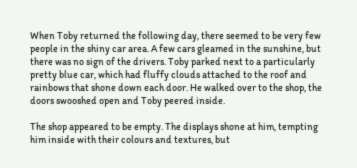When Toby returned the following day, there seemed to be very few people in the shiny car area. A few cars gleamed in the sunshine, but there was no sign of the drivers. Toby parked next to a particularly pretty blue car, which had fluffy clouds attached to the roof and rainbows that shone down each door. He walked over to the shop, the doors swooshed open and Toby peered inside.

The shop appeared to be empty. The displays shone at him, tempting him inside with their colours and textures, but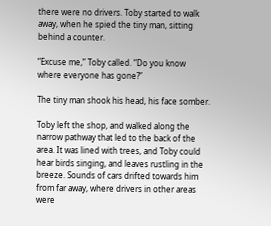there were no drivers. Toby started to walk away, when he spied the tiny man, sitting behind a counter.

“Excuse me,” Toby called. “Do you know where everyone has gone?”

The tiny man shook his head, his face somber.

Toby left the shop, and walked along the narrow pathway that led to the back of the area. It was lined with trees, and Toby could hear birds singing, and leaves rustling in the breeze. Sounds of cars drifted towards him from far away, where drivers in other areas were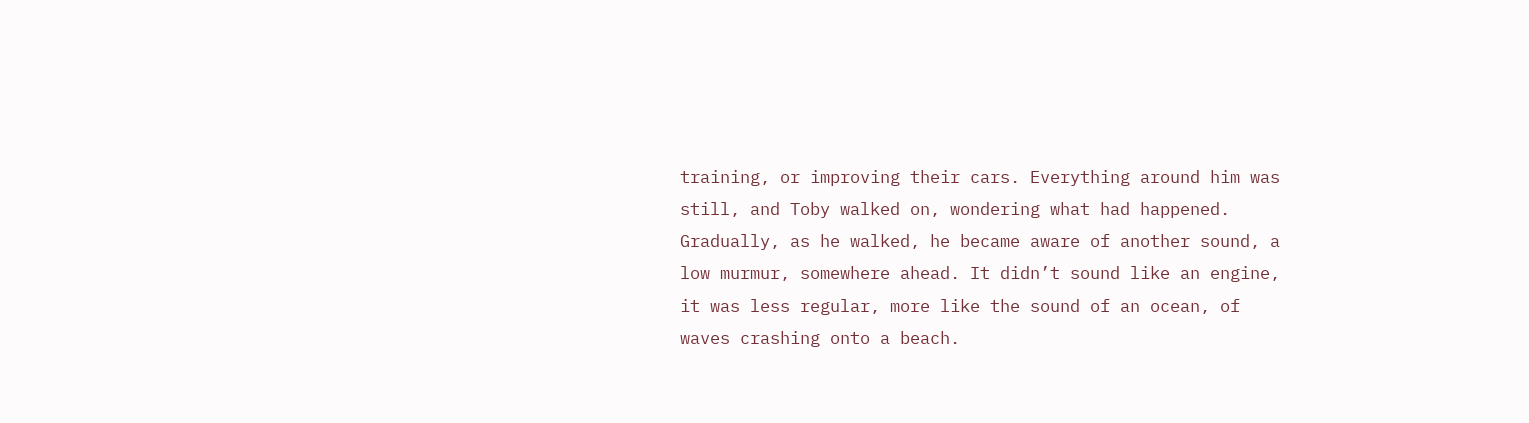training, or improving their cars. Everything around him was still, and Toby walked on, wondering what had happened. Gradually, as he walked, he became aware of another sound, a low murmur, somewhere ahead. It didn’t sound like an engine, it was less regular, more like the sound of an ocean, of waves crashing onto a beach.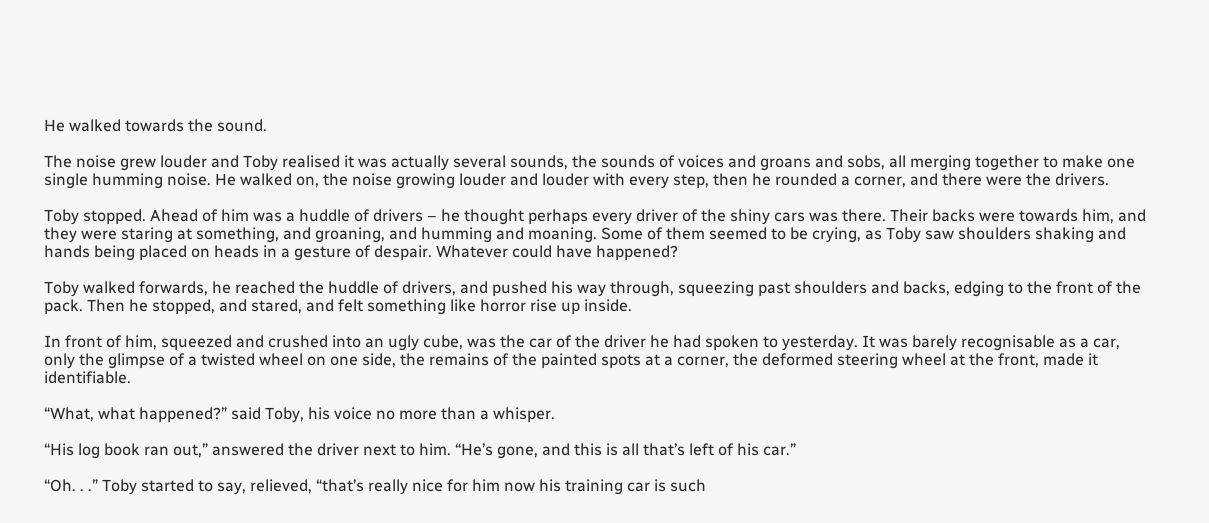He walked towards the sound.

The noise grew louder and Toby realised it was actually several sounds, the sounds of voices and groans and sobs, all merging together to make one single humming noise. He walked on, the noise growing louder and louder with every step, then he rounded a corner, and there were the drivers.

Toby stopped. Ahead of him was a huddle of drivers – he thought perhaps every driver of the shiny cars was there. Their backs were towards him, and they were staring at something, and groaning, and humming and moaning. Some of them seemed to be crying, as Toby saw shoulders shaking and hands being placed on heads in a gesture of despair. Whatever could have happened?

Toby walked forwards, he reached the huddle of drivers, and pushed his way through, squeezing past shoulders and backs, edging to the front of the pack. Then he stopped, and stared, and felt something like horror rise up inside.

In front of him, squeezed and crushed into an ugly cube, was the car of the driver he had spoken to yesterday. It was barely recognisable as a car, only the glimpse of a twisted wheel on one side, the remains of the painted spots at a corner, the deformed steering wheel at the front, made it identifiable.

“What, what happened?” said Toby, his voice no more than a whisper.

“His log book ran out,” answered the driver next to him. “He’s gone, and this is all that’s left of his car.”

“Oh. . .” Toby started to say, relieved, “that’s really nice for him now his training car is such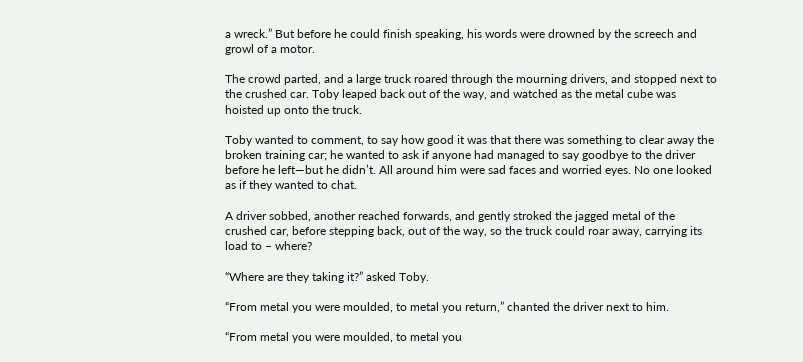a wreck.” But before he could finish speaking, his words were drowned by the screech and growl of a motor.

The crowd parted, and a large truck roared through the mourning drivers, and stopped next to the crushed car. Toby leaped back out of the way, and watched as the metal cube was hoisted up onto the truck.

Toby wanted to comment, to say how good it was that there was something to clear away the broken training car; he wanted to ask if anyone had managed to say goodbye to the driver before he left—but he didn’t. All around him were sad faces and worried eyes. No one looked as if they wanted to chat.

A driver sobbed, another reached forwards, and gently stroked the jagged metal of the crushed car, before stepping back, out of the way, so the truck could roar away, carrying its load to – where?

“Where are they taking it?” asked Toby.

“From metal you were moulded, to metal you return,” chanted the driver next to him.

“From metal you were moulded, to metal you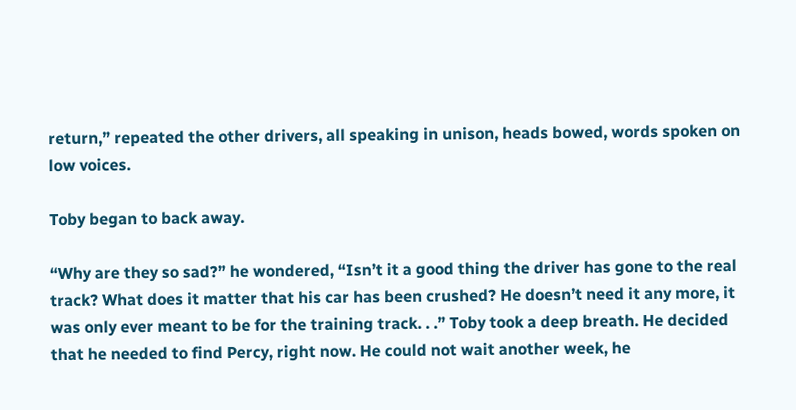return,” repeated the other drivers, all speaking in unison, heads bowed, words spoken on low voices.

Toby began to back away.

“Why are they so sad?” he wondered, “Isn’t it a good thing the driver has gone to the real track? What does it matter that his car has been crushed? He doesn’t need it any more, it was only ever meant to be for the training track. . .” Toby took a deep breath. He decided that he needed to find Percy, right now. He could not wait another week, he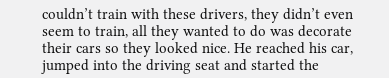couldn’t train with these drivers, they didn’t even seem to train, all they wanted to do was decorate their cars so they looked nice. He reached his car, jumped into the driving seat and started the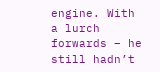engine. With a lurch forwards – he still hadn’t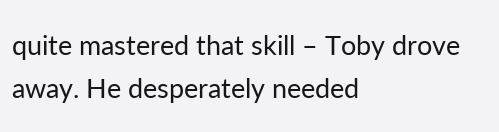quite mastered that skill – Toby drove away. He desperately needed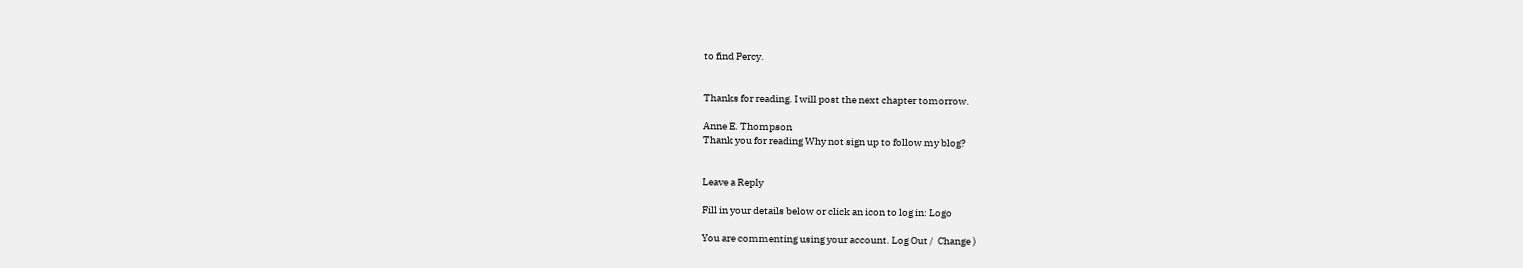to find Percy.


Thanks for reading. I will post the next chapter tomorrow.

Anne E. Thompson
Thank you for reading Why not sign up to follow my blog?


Leave a Reply

Fill in your details below or click an icon to log in: Logo

You are commenting using your account. Log Out /  Change )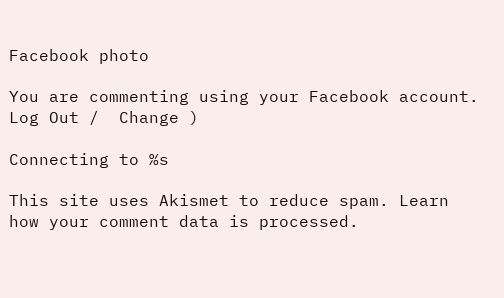Facebook photo

You are commenting using your Facebook account. Log Out /  Change )

Connecting to %s

This site uses Akismet to reduce spam. Learn how your comment data is processed.